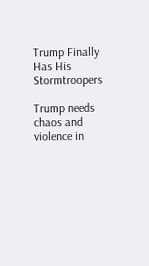Trump Finally Has His Stormtroopers

Trump needs chaos and violence in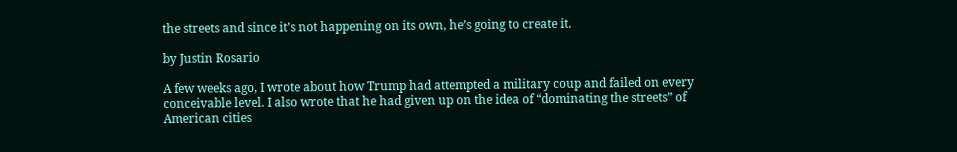the streets and since it’s not happening on its own, he’s going to create it.

by Justin Rosario

A few weeks ago, I wrote about how Trump had attempted a military coup and failed on every conceivable level. I also wrote that he had given up on the idea of “dominating the streets” of American cities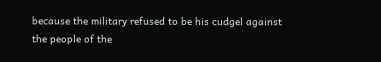because the military refused to be his cudgel against the people of the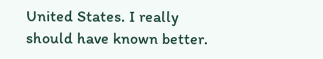United States. I really should have known better.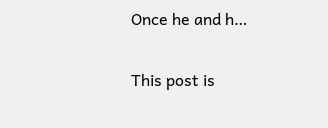Once he and h…

This post is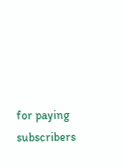for paying subscribers